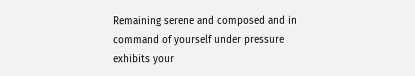Remaining serene and composed and in command of yourself under pressure exhibits your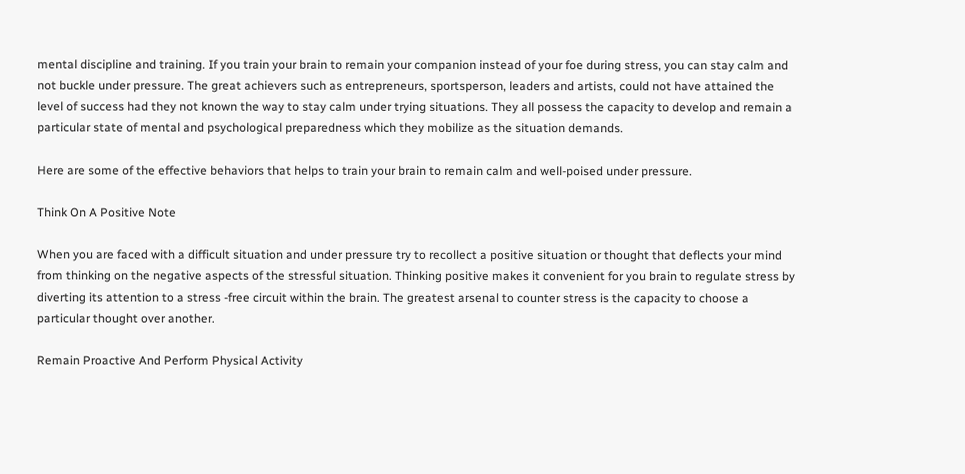mental discipline and training. If you train your brain to remain your companion instead of your foe during stress, you can stay calm and not buckle under pressure. The great achievers such as entrepreneurs, sportsperson, leaders and artists, could not have attained the level of success had they not known the way to stay calm under trying situations. They all possess the capacity to develop and remain a particular state of mental and psychological preparedness which they mobilize as the situation demands.

Here are some of the effective behaviors that helps to train your brain to remain calm and well-poised under pressure.

Think On A Positive Note

When you are faced with a difficult situation and under pressure try to recollect a positive situation or thought that deflects your mind from thinking on the negative aspects of the stressful situation. Thinking positive makes it convenient for you brain to regulate stress by diverting its attention to a stress -free circuit within the brain. The greatest arsenal to counter stress is the capacity to choose a particular thought over another.

Remain Proactive And Perform Physical Activity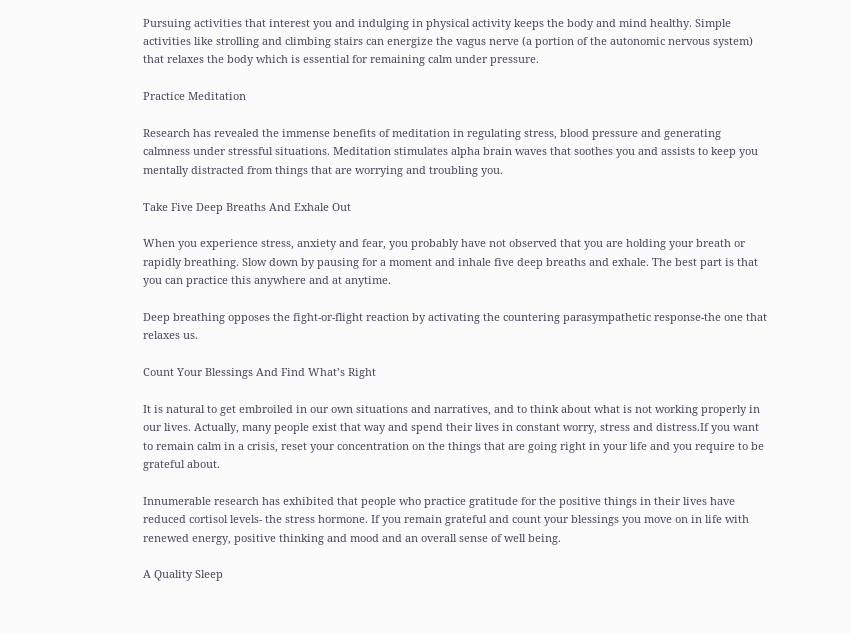Pursuing activities that interest you and indulging in physical activity keeps the body and mind healthy. Simple activities like strolling and climbing stairs can energize the vagus nerve (a portion of the autonomic nervous system) that relaxes the body which is essential for remaining calm under pressure.

Practice Meditation

Research has revealed the immense benefits of meditation in regulating stress, blood pressure and generating calmness under stressful situations. Meditation stimulates alpha brain waves that soothes you and assists to keep you mentally distracted from things that are worrying and troubling you.

Take Five Deep Breaths And Exhale Out

When you experience stress, anxiety and fear, you probably have not observed that you are holding your breath or rapidly breathing. Slow down by pausing for a moment and inhale five deep breaths and exhale. The best part is that you can practice this anywhere and at anytime.

Deep breathing opposes the fight-or-flight reaction by activating the countering parasympathetic response-the one that relaxes us.

Count Your Blessings And Find What’s Right

It is natural to get embroiled in our own situations and narratives, and to think about what is not working properly in our lives. Actually, many people exist that way and spend their lives in constant worry, stress and distress.If you want to remain calm in a crisis, reset your concentration on the things that are going right in your life and you require to be grateful about.

Innumerable research has exhibited that people who practice gratitude for the positive things in their lives have reduced cortisol levels- the stress hormone. If you remain grateful and count your blessings you move on in life with renewed energy, positive thinking and mood and an overall sense of well being.

A Quality Sleep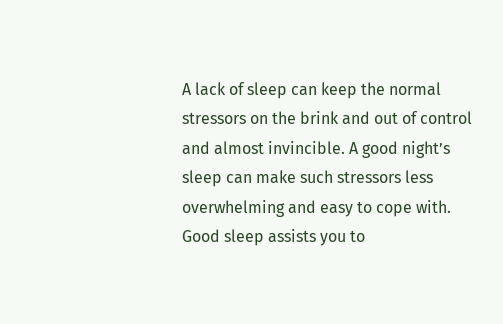A lack of sleep can keep the normal stressors on the brink and out of control and almost invincible. A good night’s sleep can make such stressors less overwhelming and easy to cope with. Good sleep assists you to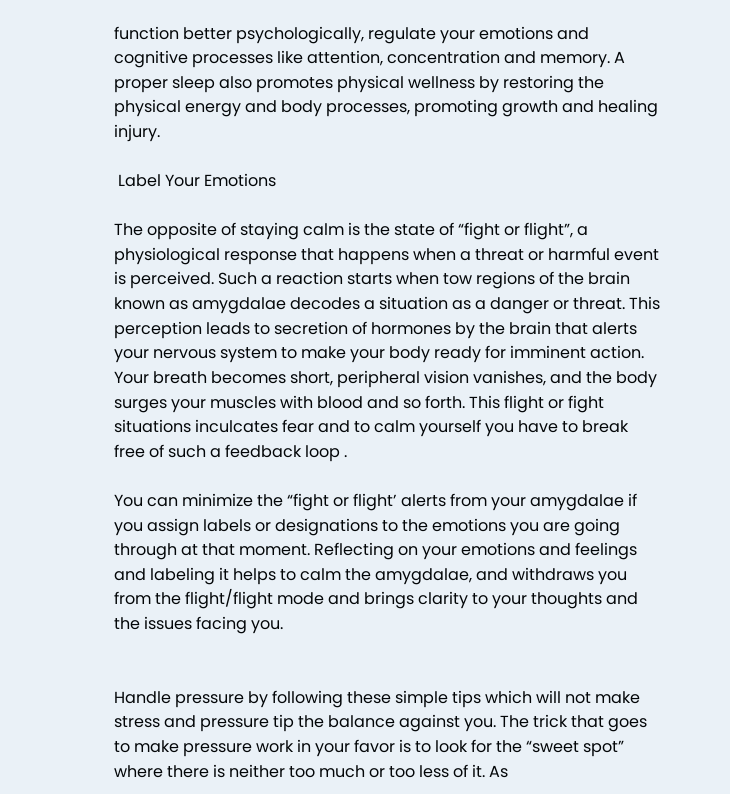function better psychologically, regulate your emotions and cognitive processes like attention, concentration and memory. A proper sleep also promotes physical wellness by restoring the physical energy and body processes, promoting growth and healing injury.

 Label Your Emotions

The opposite of staying calm is the state of “fight or flight”, a physiological response that happens when a threat or harmful event is perceived. Such a reaction starts when tow regions of the brain known as amygdalae decodes a situation as a danger or threat. This perception leads to secretion of hormones by the brain that alerts your nervous system to make your body ready for imminent action. Your breath becomes short, peripheral vision vanishes, and the body surges your muscles with blood and so forth. This flight or fight situations inculcates fear and to calm yourself you have to break free of such a feedback loop .

You can minimize the “fight or flight’ alerts from your amygdalae if you assign labels or designations to the emotions you are going through at that moment. Reflecting on your emotions and feelings and labeling it helps to calm the amygdalae, and withdraws you from the flight/flight mode and brings clarity to your thoughts and the issues facing you.


Handle pressure by following these simple tips which will not make stress and pressure tip the balance against you. The trick that goes to make pressure work in your favor is to look for the “sweet spot” where there is neither too much or too less of it. As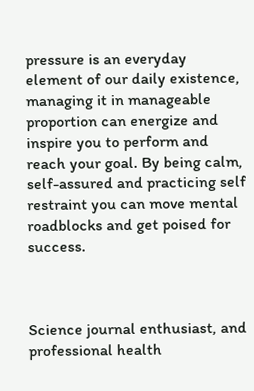pressure is an everyday element of our daily existence, managing it in manageable proportion can energize and inspire you to perform and reach your goal. By being calm, self-assured and practicing self restraint you can move mental roadblocks and get poised for success.



Science journal enthusiast, and professional health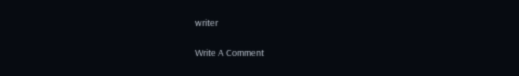writer

Write A Comment